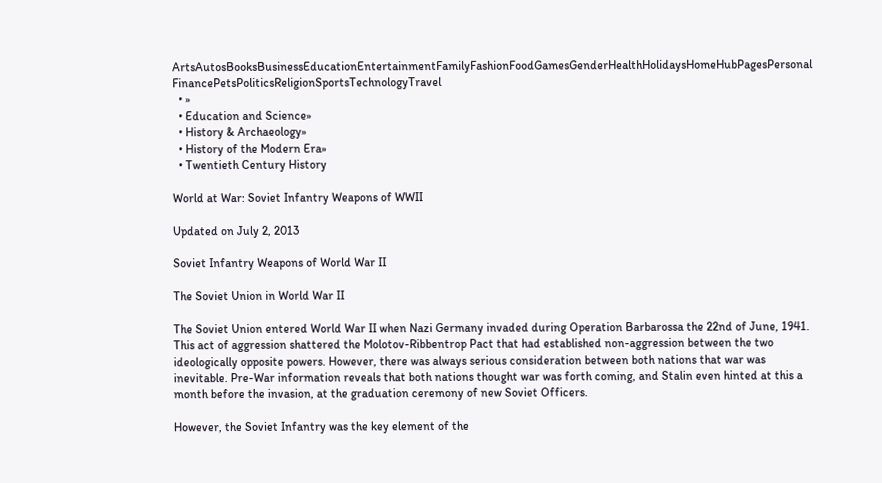ArtsAutosBooksBusinessEducationEntertainmentFamilyFashionFoodGamesGenderHealthHolidaysHomeHubPagesPersonal FinancePetsPoliticsReligionSportsTechnologyTravel
  • »
  • Education and Science»
  • History & Archaeology»
  • History of the Modern Era»
  • Twentieth Century History

World at War: Soviet Infantry Weapons of WWII

Updated on July 2, 2013

Soviet Infantry Weapons of World War II

The Soviet Union in World War II

The Soviet Union entered World War II when Nazi Germany invaded during Operation Barbarossa the 22nd of June, 1941. This act of aggression shattered the Molotov-Ribbentrop Pact that had established non-aggression between the two ideologically opposite powers. However, there was always serious consideration between both nations that war was inevitable. Pre-War information reveals that both nations thought war was forth coming, and Stalin even hinted at this a month before the invasion, at the graduation ceremony of new Soviet Officers.

However, the Soviet Infantry was the key element of the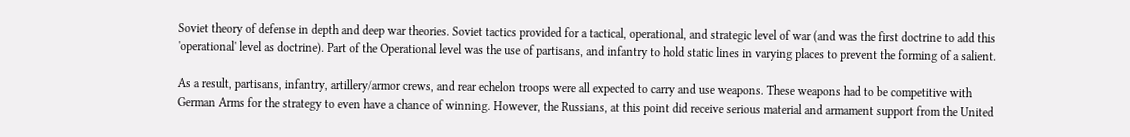Soviet theory of defense in depth and deep war theories. Soviet tactics provided for a tactical, operational, and strategic level of war (and was the first doctrine to add this 'operational' level as doctrine). Part of the Operational level was the use of partisans, and infantry to hold static lines in varying places to prevent the forming of a salient.

As a result, partisans, infantry, artillery/armor crews, and rear echelon troops were all expected to carry and use weapons. These weapons had to be competitive with German Arms for the strategy to even have a chance of winning. However, the Russians, at this point did receive serious material and armament support from the United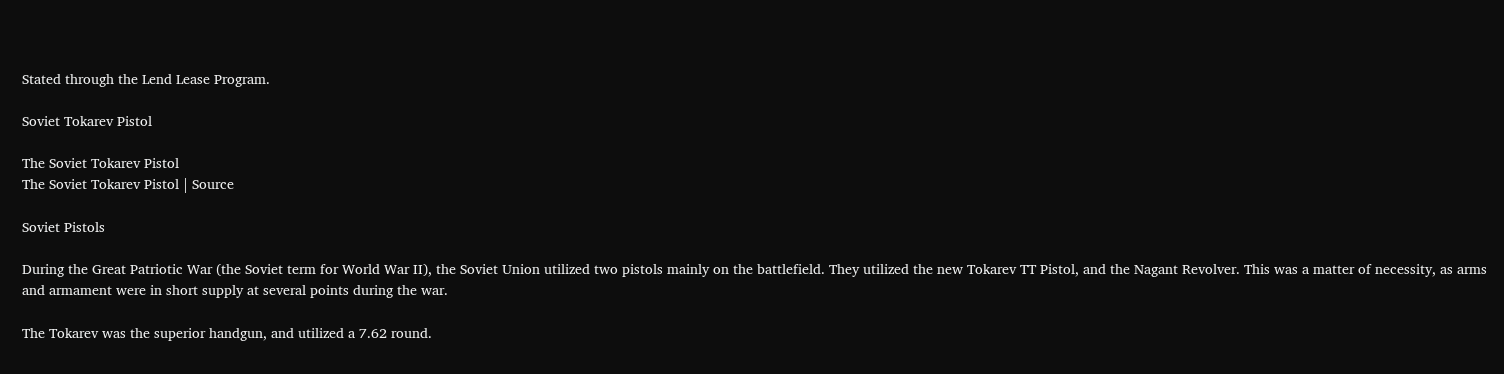Stated through the Lend Lease Program.

Soviet Tokarev Pistol

The Soviet Tokarev Pistol
The Soviet Tokarev Pistol | Source

Soviet Pistols

During the Great Patriotic War (the Soviet term for World War II), the Soviet Union utilized two pistols mainly on the battlefield. They utilized the new Tokarev TT Pistol, and the Nagant Revolver. This was a matter of necessity, as arms and armament were in short supply at several points during the war.

The Tokarev was the superior handgun, and utilized a 7.62 round.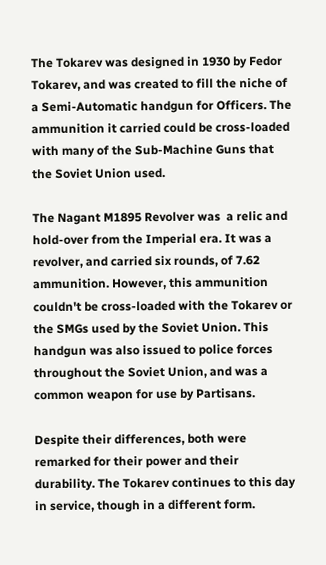The Tokarev was designed in 1930 by Fedor Tokarev, and was created to fill the niche of a Semi-Automatic handgun for Officers. The ammunition it carried could be cross-loaded with many of the Sub-Machine Guns that the Soviet Union used.

The Nagant M1895 Revolver was  a relic and hold-over from the Imperial era. It was a revolver, and carried six rounds, of 7.62 ammunition. However, this ammunition couldn't be cross-loaded with the Tokarev or the SMGs used by the Soviet Union. This handgun was also issued to police forces throughout the Soviet Union, and was a common weapon for use by Partisans.

Despite their differences, both were remarked for their power and their durability. The Tokarev continues to this day in service, though in a different form.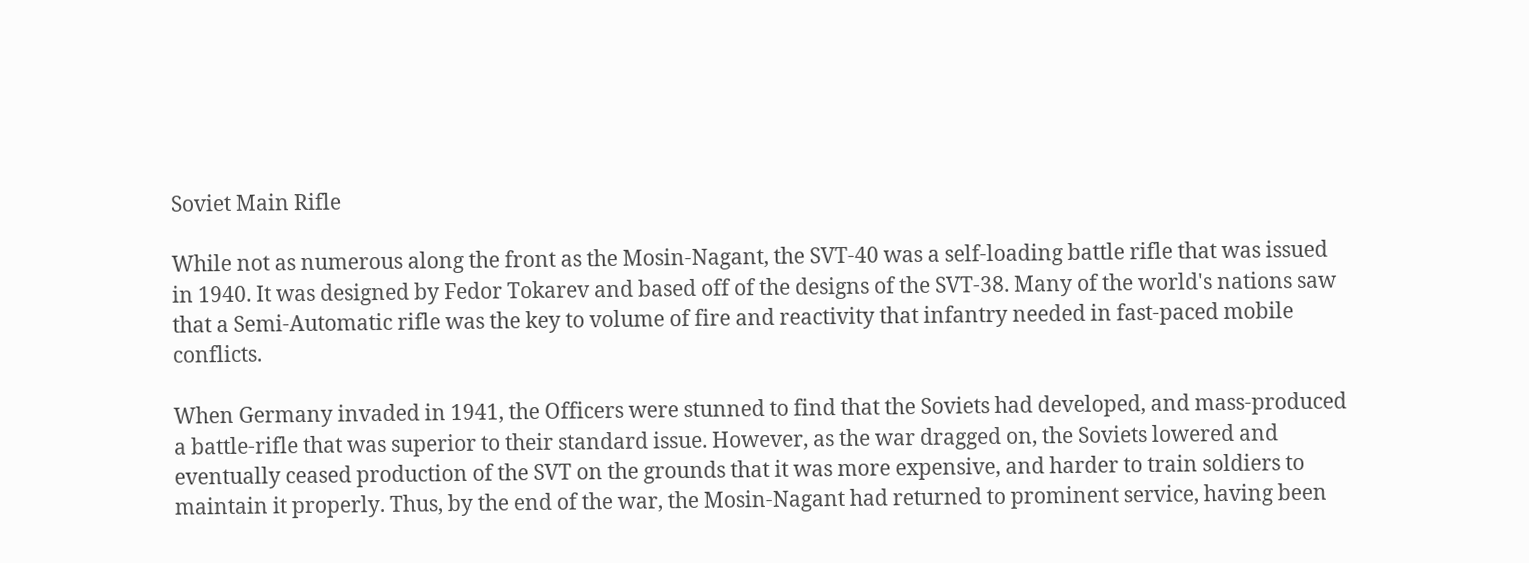Soviet Main Rifle

While not as numerous along the front as the Mosin-Nagant, the SVT-40 was a self-loading battle rifle that was issued in 1940. It was designed by Fedor Tokarev and based off of the designs of the SVT-38. Many of the world's nations saw that a Semi-Automatic rifle was the key to volume of fire and reactivity that infantry needed in fast-paced mobile conflicts.

When Germany invaded in 1941, the Officers were stunned to find that the Soviets had developed, and mass-produced a battle-rifle that was superior to their standard issue. However, as the war dragged on, the Soviets lowered and eventually ceased production of the SVT on the grounds that it was more expensive, and harder to train soldiers to maintain it properly. Thus, by the end of the war, the Mosin-Nagant had returned to prominent service, having been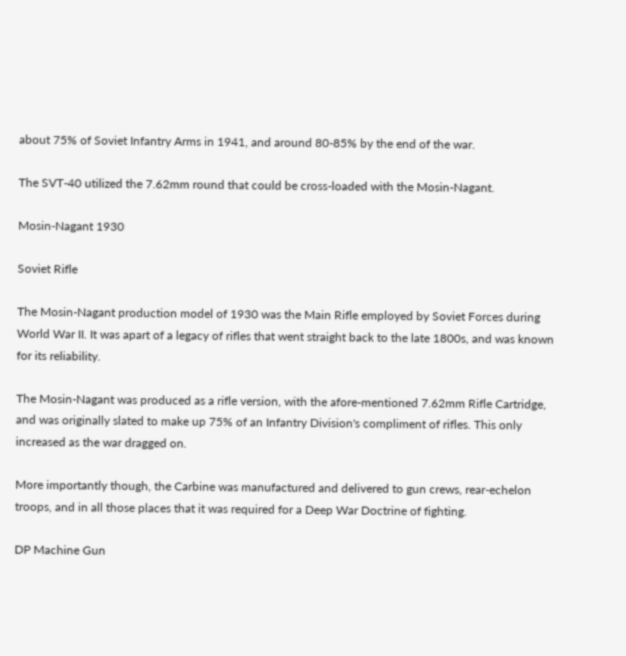about 75% of Soviet Infantry Arms in 1941, and around 80-85% by the end of the war.

The SVT-40 utilized the 7.62mm round that could be cross-loaded with the Mosin-Nagant.

Mosin-Nagant 1930

Soviet Rifle

The Mosin-Nagant production model of 1930 was the Main Rifle employed by Soviet Forces during World War II. It was apart of a legacy of rifles that went straight back to the late 1800s, and was known for its reliability.

The Mosin-Nagant was produced as a rifle version, with the afore-mentioned 7.62mm Rifle Cartridge, and was originally slated to make up 75% of an Infantry Division's compliment of rifles. This only increased as the war dragged on.

More importantly though, the Carbine was manufactured and delivered to gun crews, rear-echelon troops, and in all those places that it was required for a Deep War Doctrine of fighting.

DP Machine Gun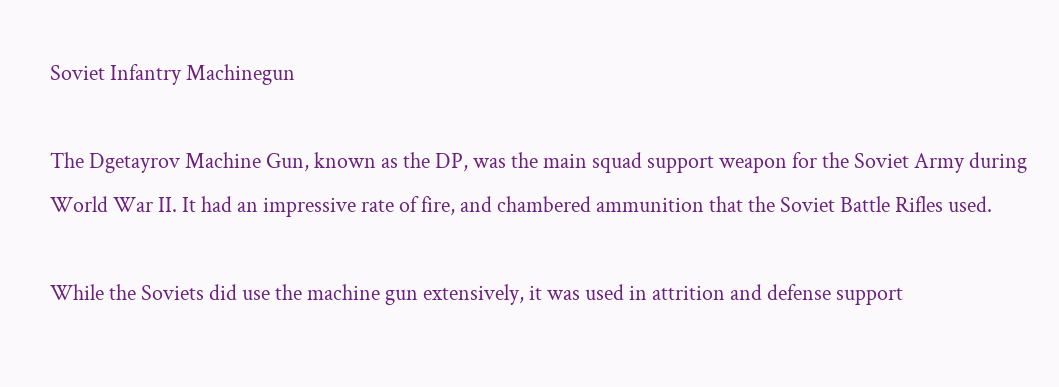Soviet Infantry Machinegun

The Dgetayrov Machine Gun, known as the DP, was the main squad support weapon for the Soviet Army during World War II. It had an impressive rate of fire, and chambered ammunition that the Soviet Battle Rifles used.

While the Soviets did use the machine gun extensively, it was used in attrition and defense support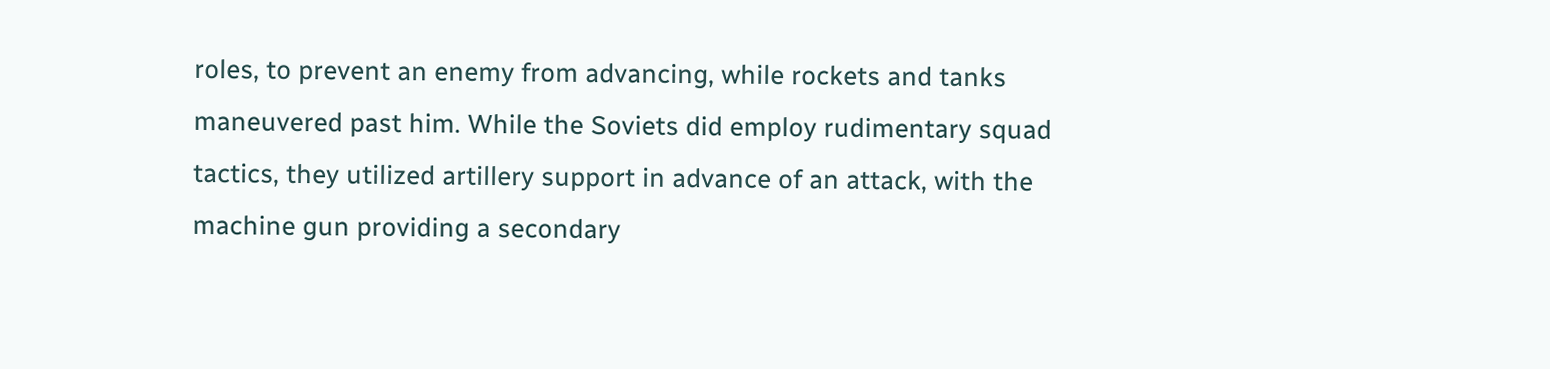roles, to prevent an enemy from advancing, while rockets and tanks maneuvered past him. While the Soviets did employ rudimentary squad tactics, they utilized artillery support in advance of an attack, with the machine gun providing a secondary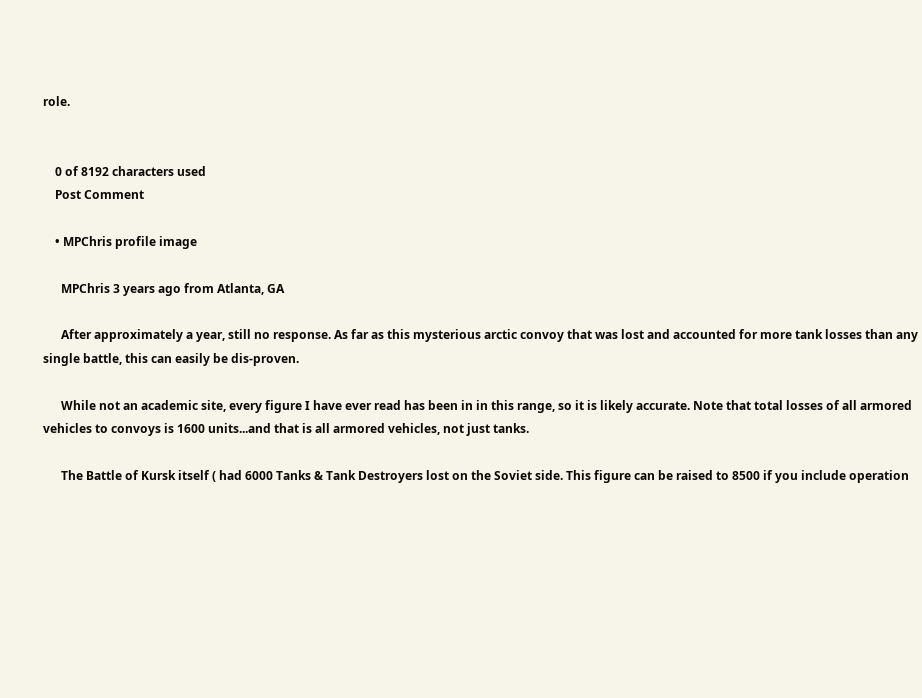role.


    0 of 8192 characters used
    Post Comment

    • MPChris profile image

      MPChris 3 years ago from Atlanta, GA

      After approximately a year, still no response. As far as this mysterious arctic convoy that was lost and accounted for more tank losses than any single battle, this can easily be dis-proven.

      While not an academic site, every figure I have ever read has been in in this range, so it is likely accurate. Note that total losses of all armored vehicles to convoys is 1600 units...and that is all armored vehicles, not just tanks.

      The Battle of Kursk itself ( had 6000 Tanks & Tank Destroyers lost on the Soviet side. This figure can be raised to 8500 if you include operation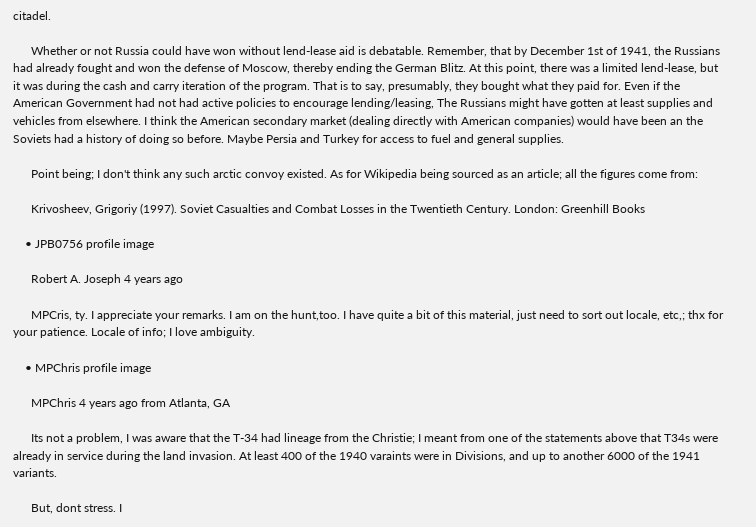citadel.

      Whether or not Russia could have won without lend-lease aid is debatable. Remember, that by December 1st of 1941, the Russians had already fought and won the defense of Moscow, thereby ending the German Blitz. At this point, there was a limited lend-lease, but it was during the cash and carry iteration of the program. That is to say, presumably, they bought what they paid for. Even if the American Government had not had active policies to encourage lending/leasing, The Russians might have gotten at least supplies and vehicles from elsewhere. I think the American secondary market (dealing directly with American companies) would have been an the Soviets had a history of doing so before. Maybe Persia and Turkey for access to fuel and general supplies.

      Point being; I don't think any such arctic convoy existed. As for Wikipedia being sourced as an article; all the figures come from:

      Krivosheev, Grigoriy (1997). Soviet Casualties and Combat Losses in the Twentieth Century. London: Greenhill Books

    • JPB0756 profile image

      Robert A. Joseph 4 years ago

      MPCris, ty. I appreciate your remarks. I am on the hunt,too. I have quite a bit of this material, just need to sort out locale, etc,; thx for your patience. Locale of info; I love ambiguity.

    • MPChris profile image

      MPChris 4 years ago from Atlanta, GA

      Its not a problem, I was aware that the T-34 had lineage from the Christie; I meant from one of the statements above that T34s were already in service during the land invasion. At least 400 of the 1940 varaints were in Divisions, and up to another 6000 of the 1941 variants.

      But, dont stress. I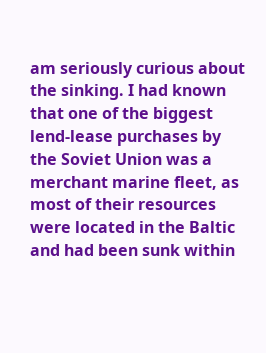am seriously curious about the sinking. I had known that one of the biggest lend-lease purchases by the Soviet Union was a merchant marine fleet, as most of their resources were located in the Baltic and had been sunk within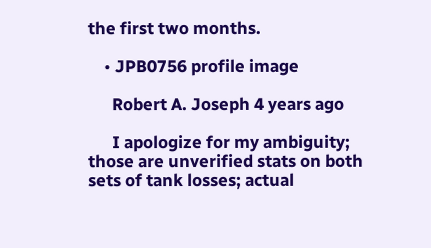the first two months.

    • JPB0756 profile image

      Robert A. Joseph 4 years ago

      I apologize for my ambiguity; those are unverified stats on both sets of tank losses; actual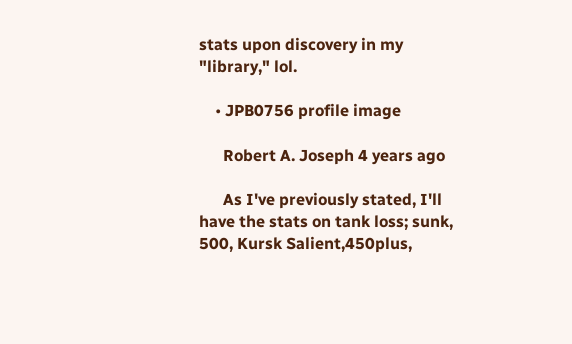stats upon discovery in my "library," lol.

    • JPB0756 profile image

      Robert A. Joseph 4 years ago

      As I've previously stated, I'll have the stats on tank loss; sunk, 500, Kursk Salient,450plus,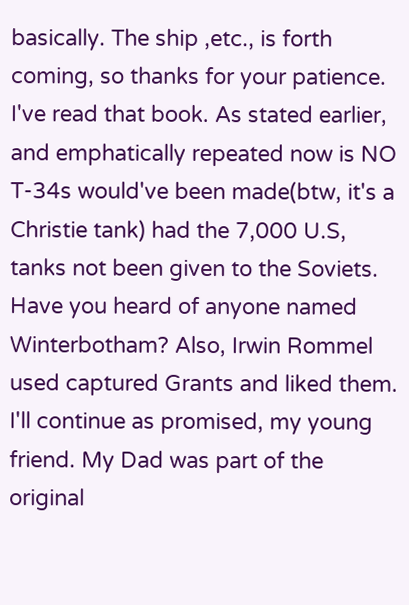basically. The ship ,etc., is forth coming, so thanks for your patience. I've read that book. As stated earlier, and emphatically repeated now is NO T-34s would've been made(btw, it's a Christie tank) had the 7,000 U.S, tanks not been given to the Soviets. Have you heard of anyone named Winterbotham? Also, Irwin Rommel used captured Grants and liked them. I'll continue as promised, my young friend. My Dad was part of the original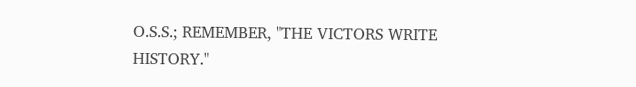O.S.S.; REMEMBER, "THE VICTORS WRITE HISTORY."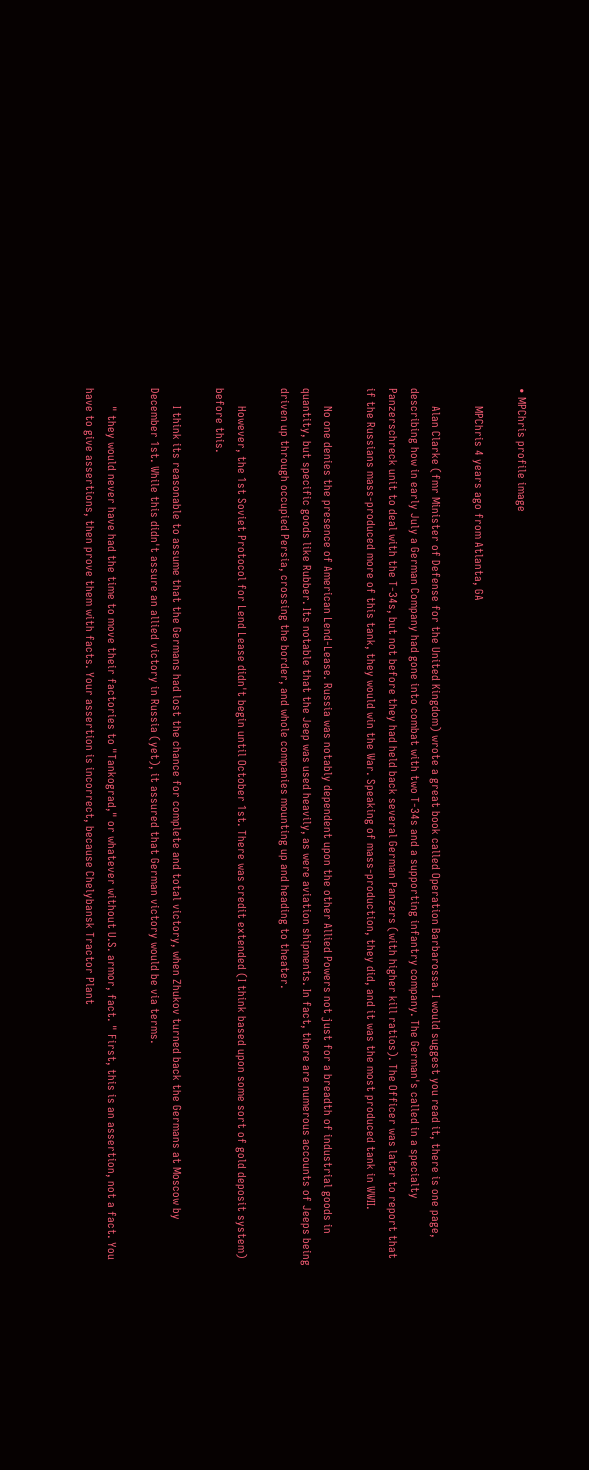• MPChris profile image

      MPChris 4 years ago from Atlanta, GA

      Alan Clarke (fmr Minister of Defense for the United Kingdom) wrote a great book called Operation Barbarossa. I would suggest you read it, there is one page, describing how in early July a German Company had gone into combat with two T-34s and a supporting infantry company. The German's called in a specialty Panzerschreck unit to deal with the T-34s, but not before they had held back several German Panzers (with higher kill ratios). The Officer was later to report that if the Russians mass-produced more of this tank, they would win the War. Speaking of mass-production, they did, and it was the most produced tank in WWII.

      No one denies the presence of American Lend-Lease. Russia was notably dependent upon the other Allied Powers not just for a breadth of industrial goods in quantity, but specific goods like Rubber. Its notable that the Jeep was used heavily, as were aviation shipments. In fact, there are numerous accounts of Jeeps being driven up through occupied Persia, crossing the border, and whole companies mounting up and heading to theater.

      However, the 1st Soviet Protocol for Lend Lease didn't begin until October 1st. There was credit extended (I think based upon some sort of gold deposit system) before this.

      I think its reasonable to assume that the Germans had lost the chance for complete and total victory, when Zhukov turned back the Germans at Moscow by December 1st. While this didn't assure an allied victory in Russia (yet), it assured that German victory would be via terms.

      " they would never have had the time to move their factories to "Tankograd," or whatever without U.S. armor, fact. " First, this is an assertion, not a fact. You have to give assertions, then prove them with facts. Your assertion is incorrect, because Chelybansk Tractor Plant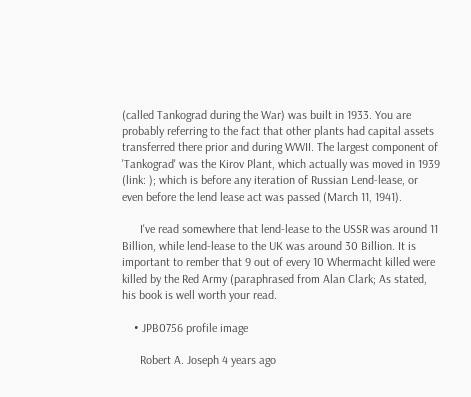(called Tankograd during the War) was built in 1933. You are probably referring to the fact that other plants had capital assets transferred there prior and during WWII. The largest component of 'Tankograd' was the Kirov Plant, which actually was moved in 1939 (link: ); which is before any iteration of Russian Lend-lease, or even before the lend lease act was passed (March 11, 1941).

      I've read somewhere that lend-lease to the USSR was around 11 Billion, while lend-lease to the UK was around 30 Billion. It is important to rember that 9 out of every 10 Whermacht killed were killed by the Red Army (paraphrased from Alan Clark; As stated, his book is well worth your read.

    • JPB0756 profile image

      Robert A. Joseph 4 years ago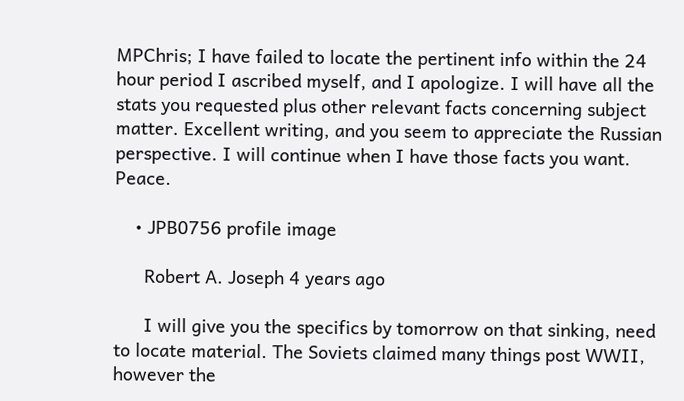MPChris; I have failed to locate the pertinent info within the 24 hour period I ascribed myself, and I apologize. I will have all the stats you requested plus other relevant facts concerning subject matter. Excellent writing, and you seem to appreciate the Russian perspective. I will continue when I have those facts you want. Peace.

    • JPB0756 profile image

      Robert A. Joseph 4 years ago

      I will give you the specifics by tomorrow on that sinking, need to locate material. The Soviets claimed many things post WWII, however the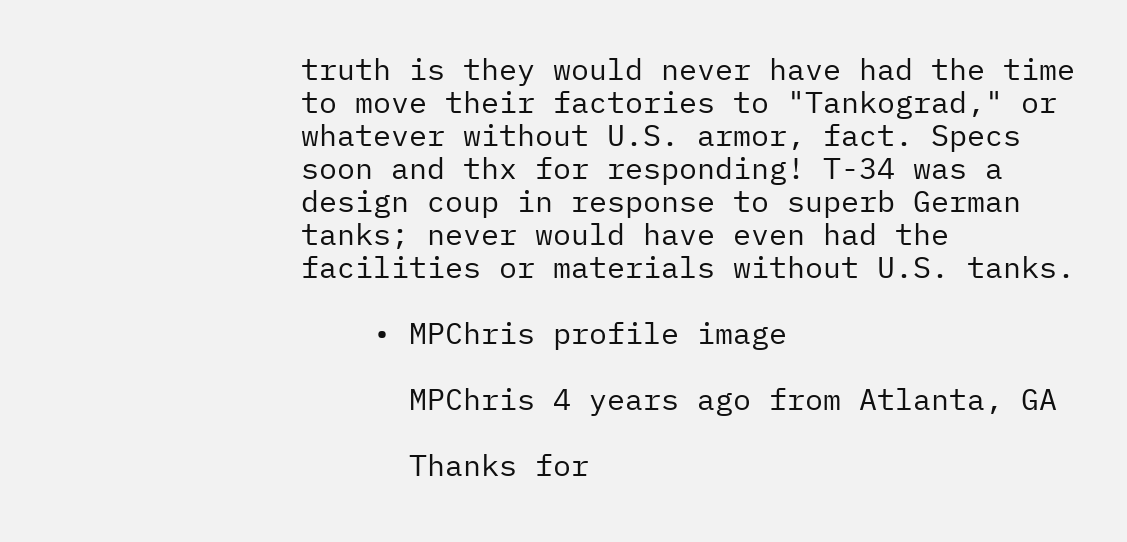truth is they would never have had the time to move their factories to "Tankograd," or whatever without U.S. armor, fact. Specs soon and thx for responding! T-34 was a design coup in response to superb German tanks; never would have even had the facilities or materials without U.S. tanks.

    • MPChris profile image

      MPChris 4 years ago from Atlanta, GA

      Thanks for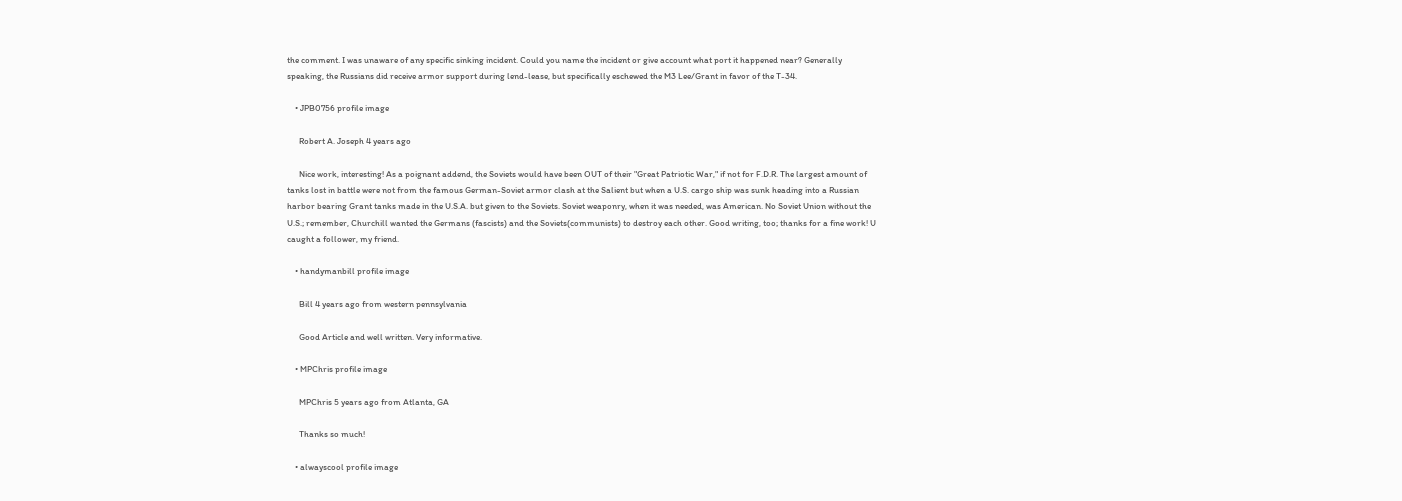the comment. I was unaware of any specific sinking incident. Could you name the incident or give account what port it happened near? Generally speaking, the Russians did receive armor support during lend-lease, but specifically eschewed the M3 Lee/Grant in favor of the T-34.

    • JPB0756 profile image

      Robert A. Joseph 4 years ago

      Nice work, interesting! As a poignant addend, the Soviets would have been OUT of their "Great Patriotic War," if not for F.D.R. The largest amount of tanks lost in battle were not from the famous German-Soviet armor clash at the Salient but when a U.S. cargo ship was sunk heading into a Russian harbor bearing Grant tanks made in the U.S.A. but given to the Soviets. Soviet weaponry, when it was needed, was American. No Soviet Union without the U.S.; remember, Churchill wanted the Germans (fascists) and the Soviets(communists) to destroy each other. Good writing, too; thanks for a fine work! U caught a follower, my friend.

    • handymanbill profile image

      Bill 4 years ago from western pennsylvania

      Good Article and well written. Very informative.

    • MPChris profile image

      MPChris 5 years ago from Atlanta, GA

      Thanks so much!

    • alwayscool profile image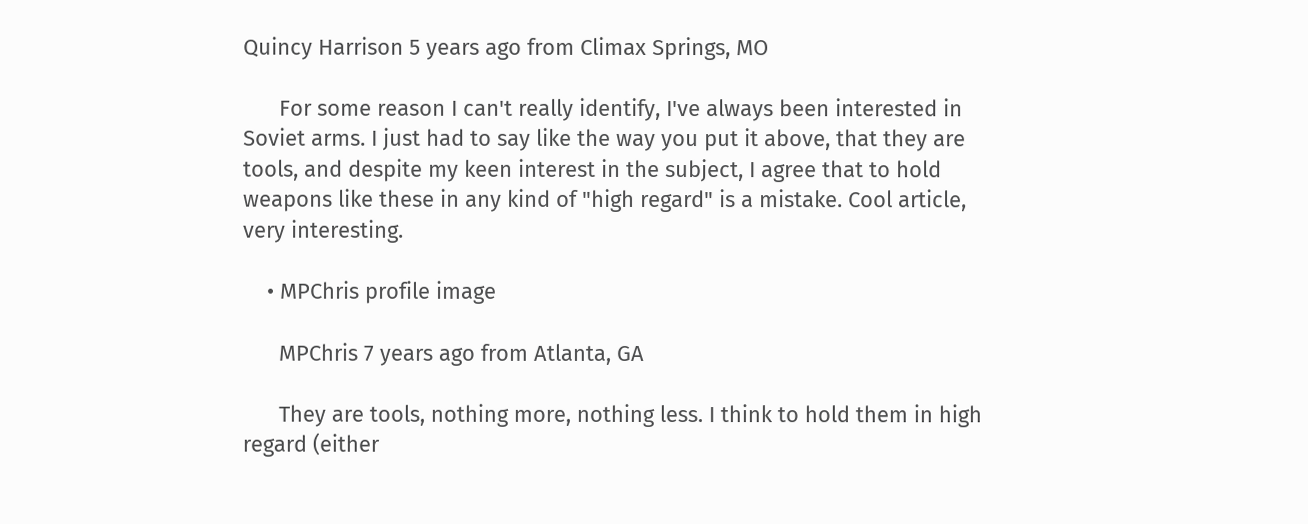Quincy Harrison 5 years ago from Climax Springs, MO

      For some reason I can't really identify, I've always been interested in Soviet arms. I just had to say like the way you put it above, that they are tools, and despite my keen interest in the subject, I agree that to hold weapons like these in any kind of "high regard" is a mistake. Cool article, very interesting.

    • MPChris profile image

      MPChris 7 years ago from Atlanta, GA

      They are tools, nothing more, nothing less. I think to hold them in high regard (either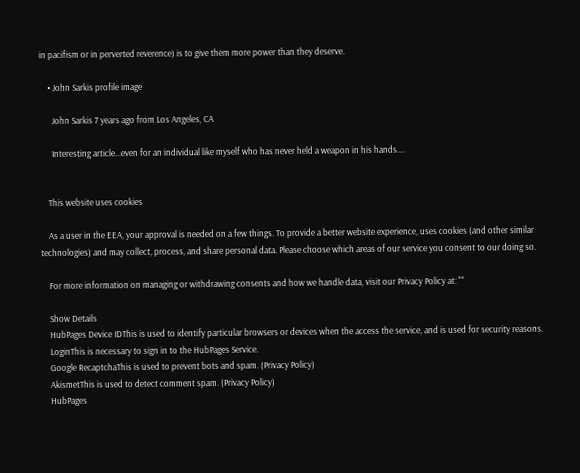in pacifism or in perverted reverence) is to give them more power than they deserve.

    • John Sarkis profile image

      John Sarkis 7 years ago from Los Angeles, CA

      Interesting article...even for an individual like myself who has never held a weapon in his hands....


    This website uses cookies

    As a user in the EEA, your approval is needed on a few things. To provide a better website experience, uses cookies (and other similar technologies) and may collect, process, and share personal data. Please choose which areas of our service you consent to our doing so.

    For more information on managing or withdrawing consents and how we handle data, visit our Privacy Policy at: ""

    Show Details
    HubPages Device IDThis is used to identify particular browsers or devices when the access the service, and is used for security reasons.
    LoginThis is necessary to sign in to the HubPages Service.
    Google RecaptchaThis is used to prevent bots and spam. (Privacy Policy)
    AkismetThis is used to detect comment spam. (Privacy Policy)
    HubPages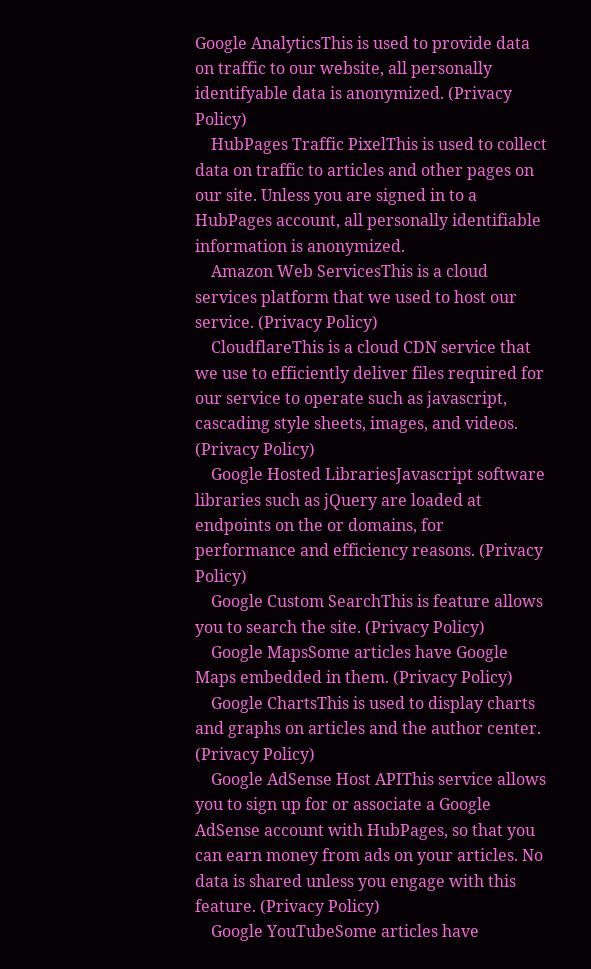Google AnalyticsThis is used to provide data on traffic to our website, all personally identifyable data is anonymized. (Privacy Policy)
    HubPages Traffic PixelThis is used to collect data on traffic to articles and other pages on our site. Unless you are signed in to a HubPages account, all personally identifiable information is anonymized.
    Amazon Web ServicesThis is a cloud services platform that we used to host our service. (Privacy Policy)
    CloudflareThis is a cloud CDN service that we use to efficiently deliver files required for our service to operate such as javascript, cascading style sheets, images, and videos. (Privacy Policy)
    Google Hosted LibrariesJavascript software libraries such as jQuery are loaded at endpoints on the or domains, for performance and efficiency reasons. (Privacy Policy)
    Google Custom SearchThis is feature allows you to search the site. (Privacy Policy)
    Google MapsSome articles have Google Maps embedded in them. (Privacy Policy)
    Google ChartsThis is used to display charts and graphs on articles and the author center. (Privacy Policy)
    Google AdSense Host APIThis service allows you to sign up for or associate a Google AdSense account with HubPages, so that you can earn money from ads on your articles. No data is shared unless you engage with this feature. (Privacy Policy)
    Google YouTubeSome articles have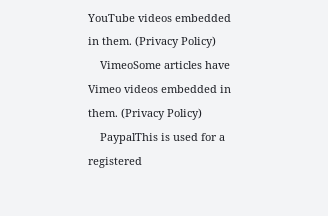YouTube videos embedded in them. (Privacy Policy)
    VimeoSome articles have Vimeo videos embedded in them. (Privacy Policy)
    PaypalThis is used for a registered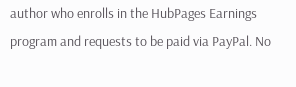author who enrolls in the HubPages Earnings program and requests to be paid via PayPal. No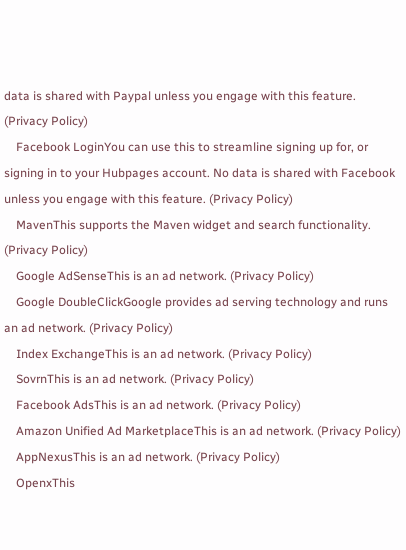data is shared with Paypal unless you engage with this feature. (Privacy Policy)
    Facebook LoginYou can use this to streamline signing up for, or signing in to your Hubpages account. No data is shared with Facebook unless you engage with this feature. (Privacy Policy)
    MavenThis supports the Maven widget and search functionality. (Privacy Policy)
    Google AdSenseThis is an ad network. (Privacy Policy)
    Google DoubleClickGoogle provides ad serving technology and runs an ad network. (Privacy Policy)
    Index ExchangeThis is an ad network. (Privacy Policy)
    SovrnThis is an ad network. (Privacy Policy)
    Facebook AdsThis is an ad network. (Privacy Policy)
    Amazon Unified Ad MarketplaceThis is an ad network. (Privacy Policy)
    AppNexusThis is an ad network. (Privacy Policy)
    OpenxThis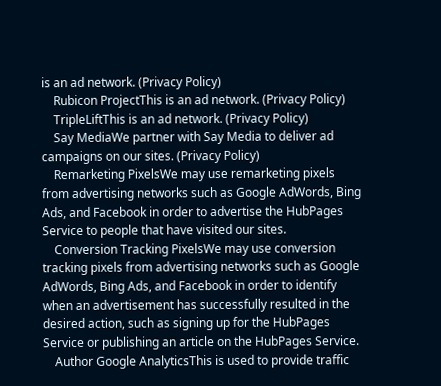is an ad network. (Privacy Policy)
    Rubicon ProjectThis is an ad network. (Privacy Policy)
    TripleLiftThis is an ad network. (Privacy Policy)
    Say MediaWe partner with Say Media to deliver ad campaigns on our sites. (Privacy Policy)
    Remarketing PixelsWe may use remarketing pixels from advertising networks such as Google AdWords, Bing Ads, and Facebook in order to advertise the HubPages Service to people that have visited our sites.
    Conversion Tracking PixelsWe may use conversion tracking pixels from advertising networks such as Google AdWords, Bing Ads, and Facebook in order to identify when an advertisement has successfully resulted in the desired action, such as signing up for the HubPages Service or publishing an article on the HubPages Service.
    Author Google AnalyticsThis is used to provide traffic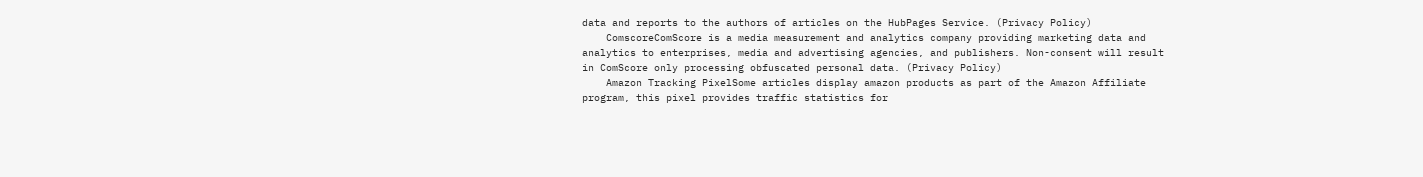data and reports to the authors of articles on the HubPages Service. (Privacy Policy)
    ComscoreComScore is a media measurement and analytics company providing marketing data and analytics to enterprises, media and advertising agencies, and publishers. Non-consent will result in ComScore only processing obfuscated personal data. (Privacy Policy)
    Amazon Tracking PixelSome articles display amazon products as part of the Amazon Affiliate program, this pixel provides traffic statistics for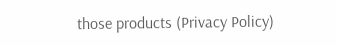those products (Privacy Policy)